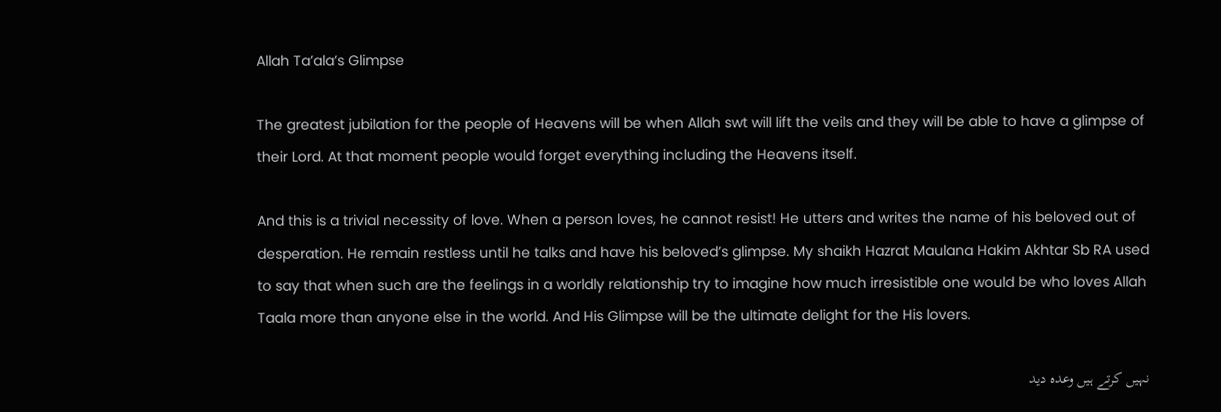Allah Ta’ala’s Glimpse

The greatest jubilation for the people of Heavens will be when Allah swt will lift the veils and they will be able to have a glimpse of their Lord. At that moment people would forget everything including the Heavens itself.

And this is a trivial necessity of love. When a person loves, he cannot resist! He utters and writes the name of his beloved out of desperation. He remain restless until he talks and have his beloved’s glimpse. My shaikh Hazrat Maulana Hakim Akhtar Sb RA used to say that when such are the feelings in a worldly relationship try to imagine how much irresistible one would be who loves Allah Taala more than anyone else in the world. And His Glimpse will be the ultimate delight for the His lovers.

نہیں کرتے ہیں وعدہ دید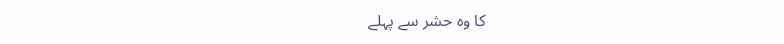کا وہ حشر سے پہلے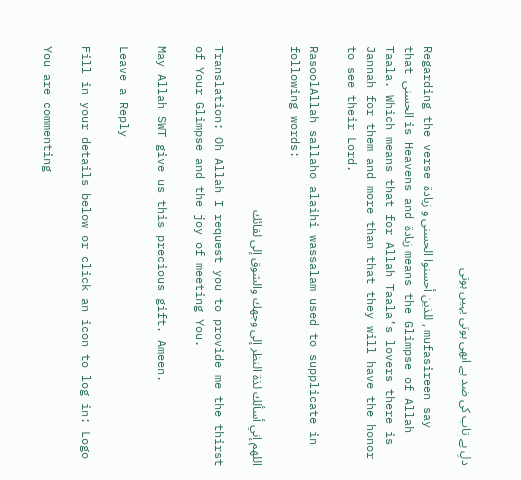دلِ بے تاب کی ضد ہے ابھی ہوتی یہیں ہوتی

Regarding the verse للذين أحسنوا الحسنى و زيادة , mufasireen say that الحسنى is Heavens and زيادة means the Glimpse of Allah Taala. Which means that for Allah Taala’s lovers there is Jannah for them and more than that they will have the honor to see their Lord.

RasoolAllah sallaho alaihi wassalam used to supplicate in following words:

اللهم إني أسألك لذة النظر إلى وجهك والشوق إلى لقائك

Translation: Oh Allah I request you to provide me the thirst of Your Glimpse and the joy of meeting You.

May Allah SWT give us this precious gift. Ameen.

Leave a Reply

Fill in your details below or click an icon to log in: Logo

You are commenting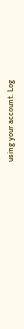using your account. Log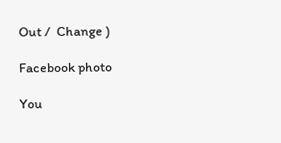Out /  Change )

Facebook photo

You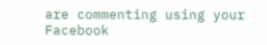are commenting using your Facebook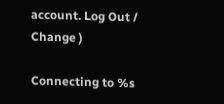account. Log Out /  Change )

Connecting to %s